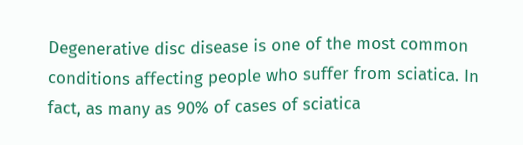Degenerative disc disease is one of the most common conditions affecting people who suffer from sciatica. In fact, as many as 90% of cases of sciatica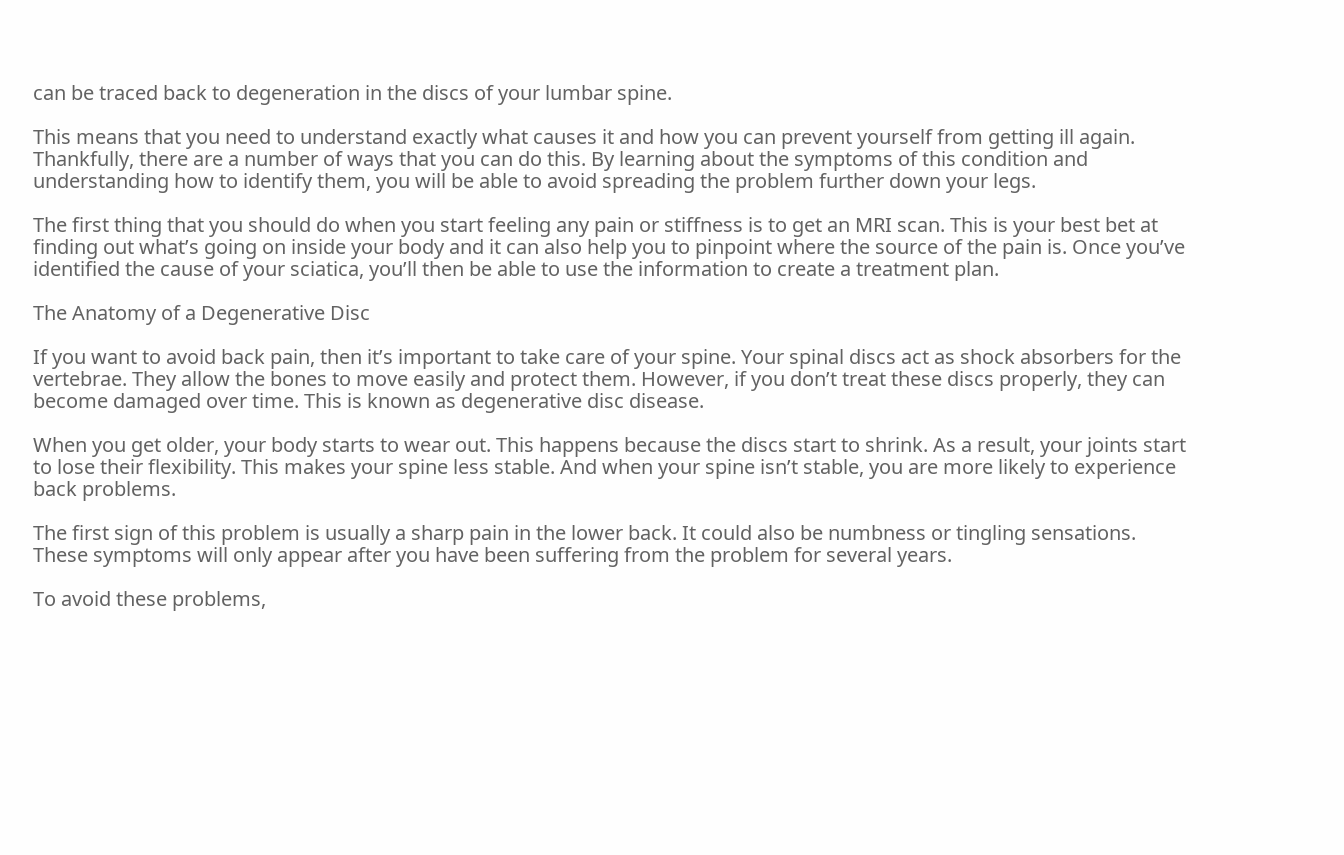can be traced back to degeneration in the discs of your lumbar spine.

This means that you need to understand exactly what causes it and how you can prevent yourself from getting ill again. Thankfully, there are a number of ways that you can do this. By learning about the symptoms of this condition and understanding how to identify them, you will be able to avoid spreading the problem further down your legs.

The first thing that you should do when you start feeling any pain or stiffness is to get an MRI scan. This is your best bet at finding out what’s going on inside your body and it can also help you to pinpoint where the source of the pain is. Once you’ve identified the cause of your sciatica, you’ll then be able to use the information to create a treatment plan.

The Anatomy of a Degenerative Disc

If you want to avoid back pain, then it’s important to take care of your spine. Your spinal discs act as shock absorbers for the vertebrae. They allow the bones to move easily and protect them. However, if you don’t treat these discs properly, they can become damaged over time. This is known as degenerative disc disease.

When you get older, your body starts to wear out. This happens because the discs start to shrink. As a result, your joints start to lose their flexibility. This makes your spine less stable. And when your spine isn’t stable, you are more likely to experience back problems.

The first sign of this problem is usually a sharp pain in the lower back. It could also be numbness or tingling sensations. These symptoms will only appear after you have been suffering from the problem for several years.

To avoid these problems,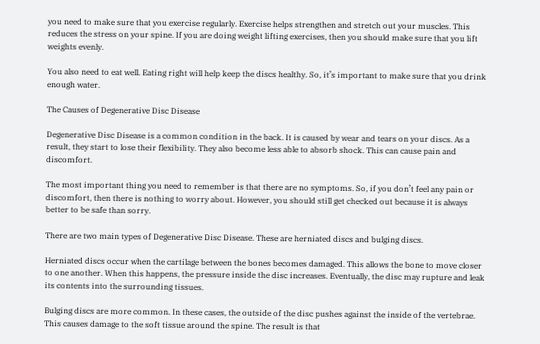you need to make sure that you exercise regularly. Exercise helps strengthen and stretch out your muscles. This reduces the stress on your spine. If you are doing weight lifting exercises, then you should make sure that you lift weights evenly.

You also need to eat well. Eating right will help keep the discs healthy. So, it’s important to make sure that you drink enough water.

The Causes of Degenerative Disc Disease

Degenerative Disc Disease is a common condition in the back. It is caused by wear and tears on your discs. As a result, they start to lose their flexibility. They also become less able to absorb shock. This can cause pain and discomfort.

The most important thing you need to remember is that there are no symptoms. So, if you don’t feel any pain or discomfort, then there is nothing to worry about. However, you should still get checked out because it is always better to be safe than sorry.

There are two main types of Degenerative Disc Disease. These are herniated discs and bulging discs.

Herniated discs occur when the cartilage between the bones becomes damaged. This allows the bone to move closer to one another. When this happens, the pressure inside the disc increases. Eventually, the disc may rupture and leak its contents into the surrounding tissues.

Bulging discs are more common. In these cases, the outside of the disc pushes against the inside of the vertebrae. This causes damage to the soft tissue around the spine. The result is that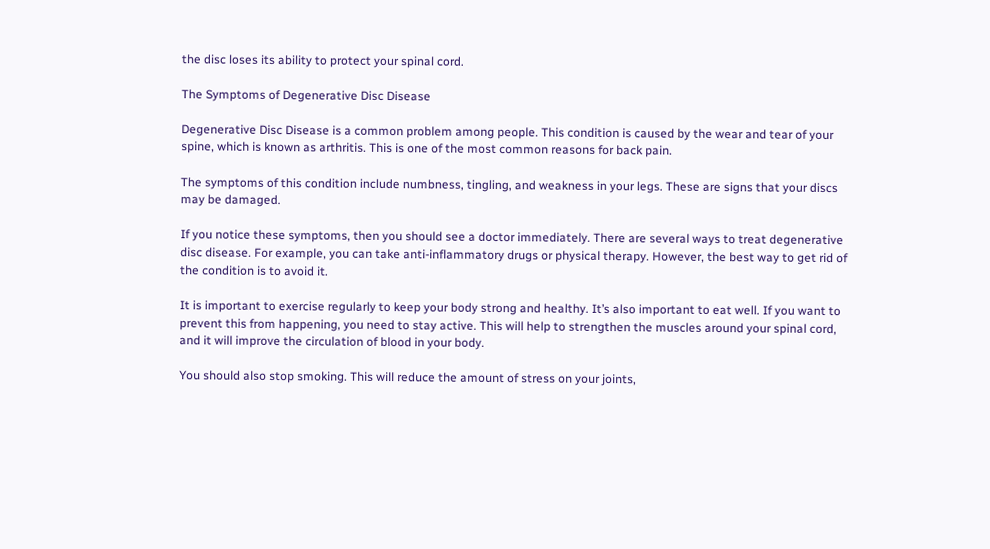the disc loses its ability to protect your spinal cord.

The Symptoms of Degenerative Disc Disease

Degenerative Disc Disease is a common problem among people. This condition is caused by the wear and tear of your spine, which is known as arthritis. This is one of the most common reasons for back pain.

The symptoms of this condition include numbness, tingling, and weakness in your legs. These are signs that your discs may be damaged.

If you notice these symptoms, then you should see a doctor immediately. There are several ways to treat degenerative disc disease. For example, you can take anti-inflammatory drugs or physical therapy. However, the best way to get rid of the condition is to avoid it.

It is important to exercise regularly to keep your body strong and healthy. It’s also important to eat well. If you want to prevent this from happening, you need to stay active. This will help to strengthen the muscles around your spinal cord, and it will improve the circulation of blood in your body.

You should also stop smoking. This will reduce the amount of stress on your joints,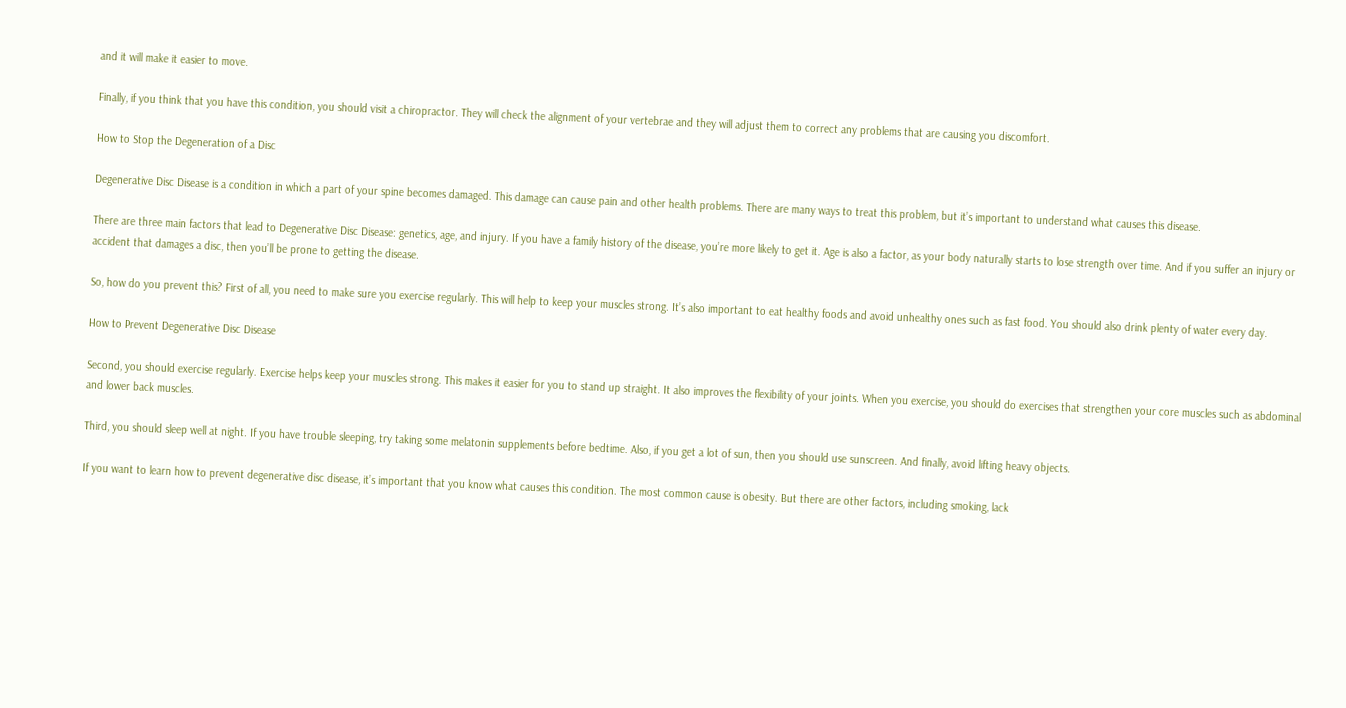and it will make it easier to move.

Finally, if you think that you have this condition, you should visit a chiropractor. They will check the alignment of your vertebrae and they will adjust them to correct any problems that are causing you discomfort.

How to Stop the Degeneration of a Disc

Degenerative Disc Disease is a condition in which a part of your spine becomes damaged. This damage can cause pain and other health problems. There are many ways to treat this problem, but it’s important to understand what causes this disease.

There are three main factors that lead to Degenerative Disc Disease: genetics, age, and injury. If you have a family history of the disease, you’re more likely to get it. Age is also a factor, as your body naturally starts to lose strength over time. And if you suffer an injury or accident that damages a disc, then you’ll be prone to getting the disease.

So, how do you prevent this? First of all, you need to make sure you exercise regularly. This will help to keep your muscles strong. It’s also important to eat healthy foods and avoid unhealthy ones such as fast food. You should also drink plenty of water every day.

How to Prevent Degenerative Disc Disease

Second, you should exercise regularly. Exercise helps keep your muscles strong. This makes it easier for you to stand up straight. It also improves the flexibility of your joints. When you exercise, you should do exercises that strengthen your core muscles such as abdominal and lower back muscles.

Third, you should sleep well at night. If you have trouble sleeping, try taking some melatonin supplements before bedtime. Also, if you get a lot of sun, then you should use sunscreen. And finally, avoid lifting heavy objects.

If you want to learn how to prevent degenerative disc disease, it’s important that you know what causes this condition. The most common cause is obesity. But there are other factors, including smoking, lack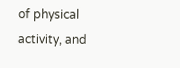of physical activity, and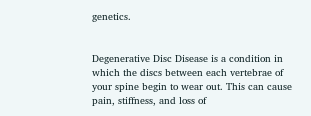genetics.


Degenerative Disc Disease is a condition in which the discs between each vertebrae of your spine begin to wear out. This can cause pain, stiffness, and loss of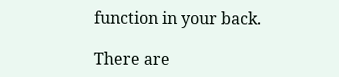function in your back.

There are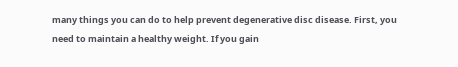many things you can do to help prevent degenerative disc disease. First, you need to maintain a healthy weight. If you gain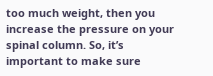too much weight, then you increase the pressure on your spinal column. So, it’s important to make sure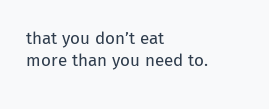that you don’t eat more than you need to.